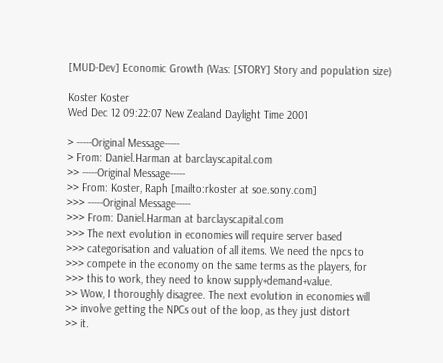[MUD-Dev] Economic Growth (Was: [STORY] Story and population size)

Koster Koster
Wed Dec 12 09:22:07 New Zealand Daylight Time 2001

> -----Original Message-----
> From: Daniel.Harman at barclayscapital.com
>> -----Original Message-----
>> From: Koster, Raph [mailto:rkoster at soe.sony.com]
>>> -----Original Message-----
>>> From: Daniel.Harman at barclayscapital.com
>>> The next evolution in economies will require server based
>>> categorisation and valuation of all items. We need the npcs to
>>> compete in the economy on the same terms as the players, for
>>> this to work, they need to know supply+demand+value.
>> Wow, I thoroughly disagree. The next evolution in economies will
>> involve getting the NPCs out of the loop, as they just distort
>> it.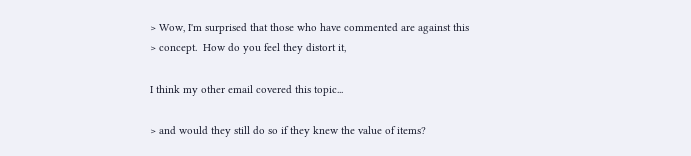> Wow, I'm surprised that those who have commented are against this
> concept.  How do you feel they distort it,

I think my other email covered this topic...

> and would they still do so if they knew the value of items?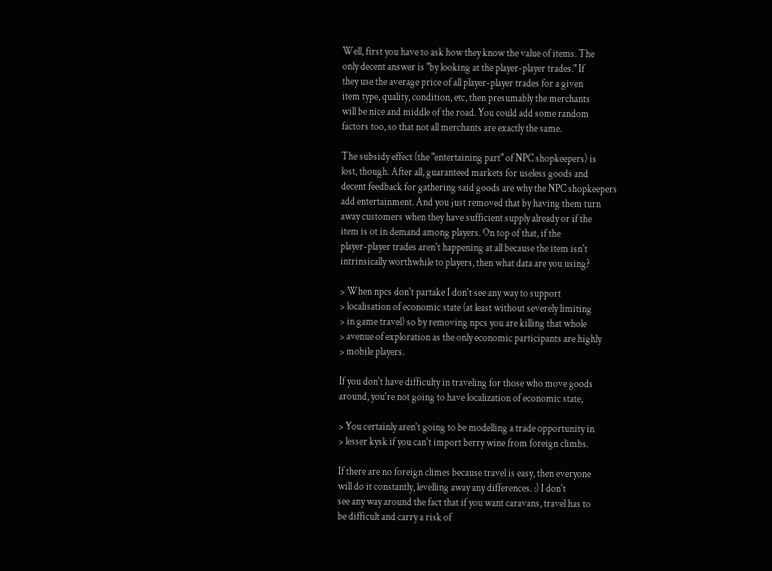Well, first you have to ask how they know the value of items. The
only decent answer is "by looking at the player-player trades." If
they use the average price of all player-player trades for a given
item type, quality, condition, etc, then presumably the merchants
will be nice and middle of the road. You could add some random
factors too, so that not all merchants are exactly the same.

The subsidy effect (the "entertaining part" of NPC shopkeepers) is
lost, though. After all, guaranteed markets for useless goods and
decent feedback for gathering said goods are why the NPC shopkeepers
add entertainment. And you just removed that by having them turn
away customers when they have sufficient supply already or if the
item is ot in demand among players. On top of that, if the
player-player trades aren't happening at all because the item isn't
intrinsically worthwhile to players, then what data are you using?

> When npcs don't partake I don't see any way to support
> localisation of economic state (at least without severely limiting
> in game travel) so by removing npcs you are killing that whole
> avenue of exploration as the only economic participants are highly
> mobile players.

If you don't have difficulty in traveling for those who move goods
around, you're not going to have localization of economic state,

> You certainly aren't going to be modelling a trade opportunity in
> lesser kysk if you can't import berry wine from foreign climbs.

If there are no foreign climes because travel is easy, then everyone
will do it constantly, levelling away any differences. :) I don't
see any way around the fact that if you want caravans, travel has to
be difficult and carry a risk of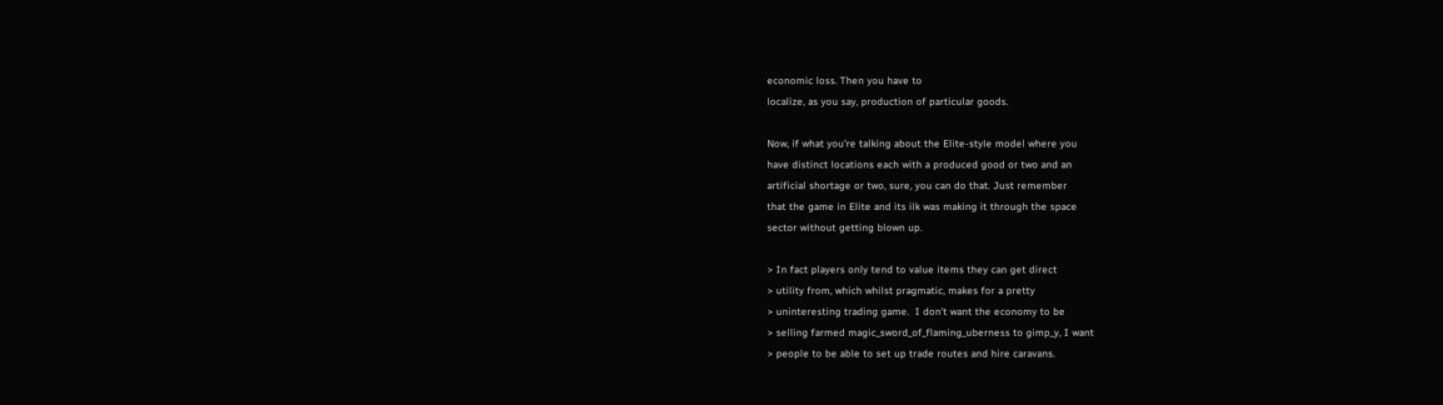economic loss. Then you have to
localize, as you say, production of particular goods.

Now, if what you're talking about the Elite-style model where you
have distinct locations each with a produced good or two and an
artificial shortage or two, sure, you can do that. Just remember
that the game in Elite and its ilk was making it through the space
sector without getting blown up.

> In fact players only tend to value items they can get direct
> utility from, which whilst pragmatic, makes for a pretty
> uninteresting trading game.  I don't want the economy to be
> selling farmed magic_sword_of_flaming_uberness to gimp_y, I want
> people to be able to set up trade routes and hire caravans.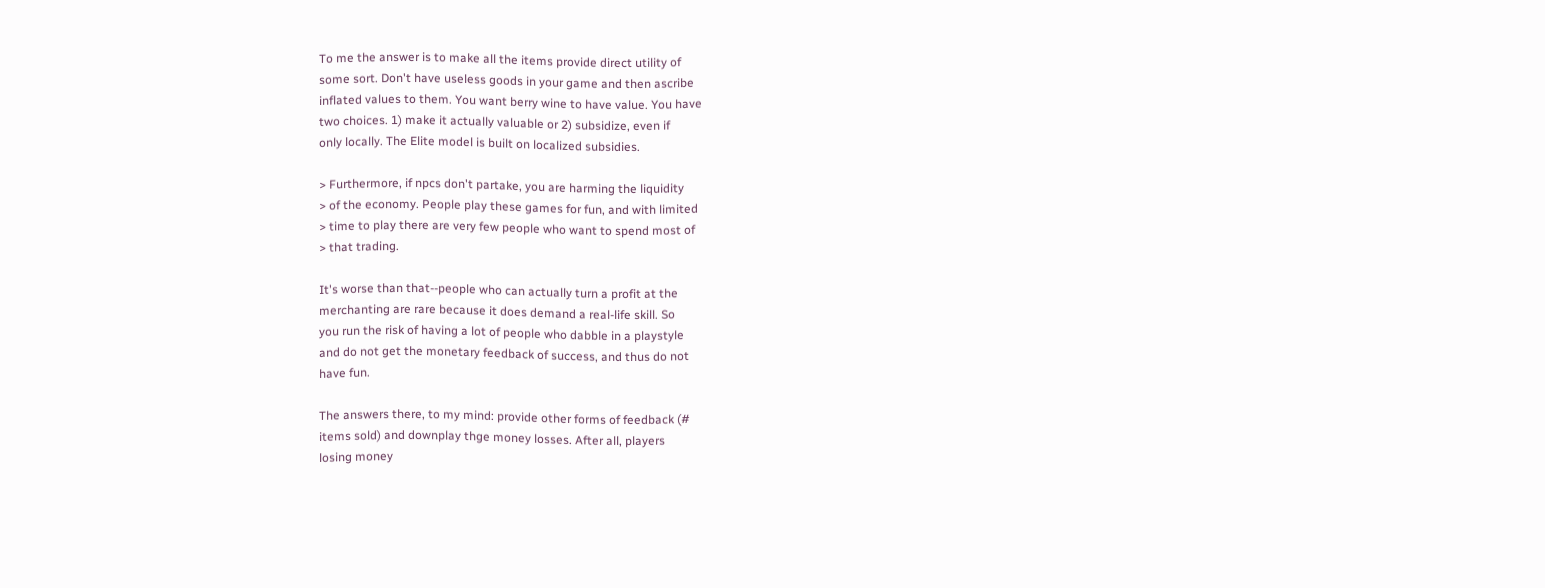To me the answer is to make all the items provide direct utility of
some sort. Don't have useless goods in your game and then ascribe
inflated values to them. You want berry wine to have value. You have
two choices. 1) make it actually valuable or 2) subsidize, even if
only locally. The Elite model is built on localized subsidies.

> Furthermore, if npcs don't partake, you are harming the liquidity
> of the economy. People play these games for fun, and with limited
> time to play there are very few people who want to spend most of
> that trading.

It's worse than that--people who can actually turn a profit at the
merchanting are rare because it does demand a real-life skill. So
you run the risk of having a lot of people who dabble in a playstyle
and do not get the monetary feedback of success, and thus do not
have fun.

The answers there, to my mind: provide other forms of feedback (#
items sold) and downplay thge money losses. After all, players
losing money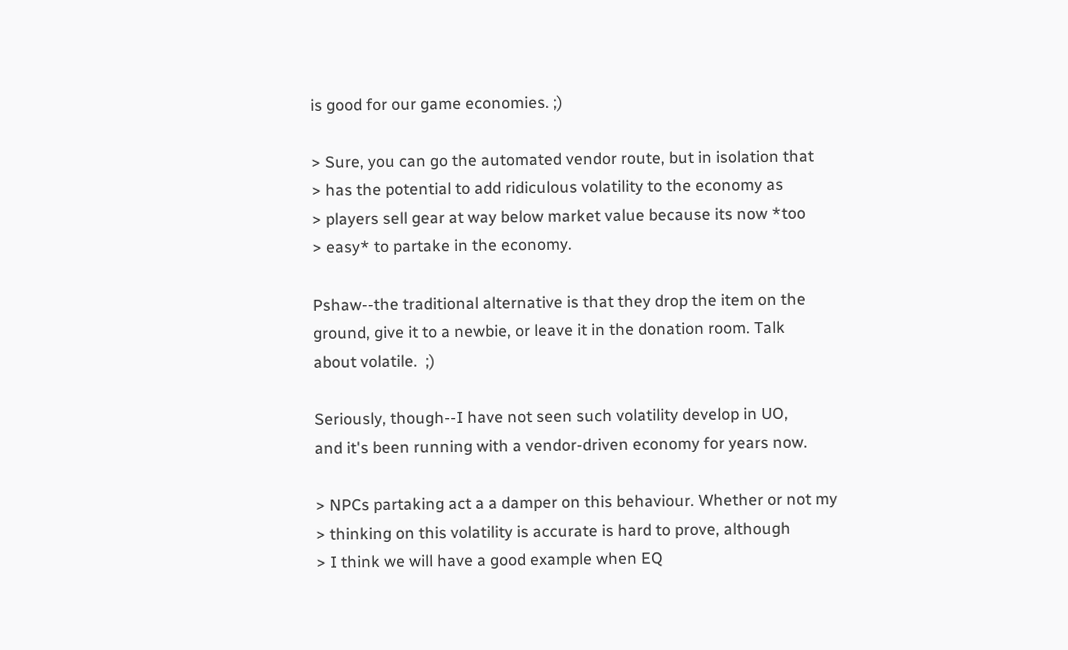is good for our game economies. ;)

> Sure, you can go the automated vendor route, but in isolation that
> has the potential to add ridiculous volatility to the economy as
> players sell gear at way below market value because its now *too
> easy* to partake in the economy.

Pshaw--the traditional alternative is that they drop the item on the
ground, give it to a newbie, or leave it in the donation room. Talk
about volatile.  ;)

Seriously, though--I have not seen such volatility develop in UO,
and it's been running with a vendor-driven economy for years now.

> NPCs partaking act a a damper on this behaviour. Whether or not my
> thinking on this volatility is accurate is hard to prove, although
> I think we will have a good example when EQ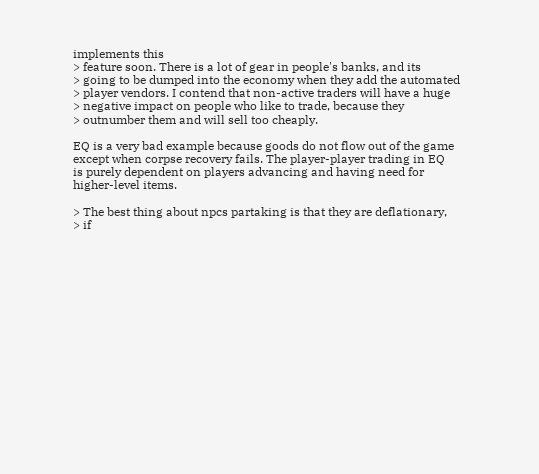implements this
> feature soon. There is a lot of gear in people's banks, and its
> going to be dumped into the economy when they add the automated
> player vendors. I contend that non-active traders will have a huge
> negative impact on people who like to trade, because they
> outnumber them and will sell too cheaply.

EQ is a very bad example because goods do not flow out of the game
except when corpse recovery fails. The player-player trading in EQ
is purely dependent on players advancing and having need for
higher-level items.

> The best thing about npcs partaking is that they are deflationary,
> if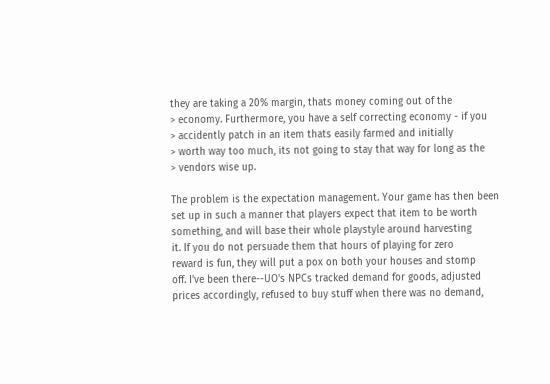they are taking a 20% margin, thats money coming out of the
> economy. Furthermore, you have a self correcting economy - if you
> accidently patch in an item thats easily farmed and initially
> worth way too much, its not going to stay that way for long as the
> vendors wise up.

The problem is the expectation management. Your game has then been
set up in such a manner that players expect that item to be worth
something, and will base their whole playstyle around harvesting
it. If you do not persuade them that hours of playing for zero
reward is fun, they will put a pox on both your houses and stomp
off. I've been there--UO's NPCs tracked demand for goods, adjusted
prices accordingly, refused to buy stuff when there was no demand,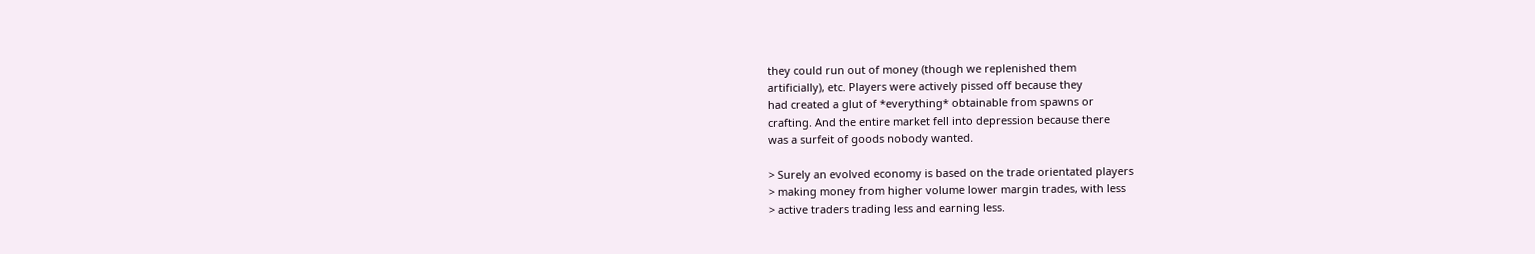they could run out of money (though we replenished them
artificially), etc. Players were actively pissed off because they
had created a glut of *everything* obtainable from spawns or
crafting. And the entire market fell into depression because there
was a surfeit of goods nobody wanted.

> Surely an evolved economy is based on the trade orientated players
> making money from higher volume lower margin trades, with less
> active traders trading less and earning less.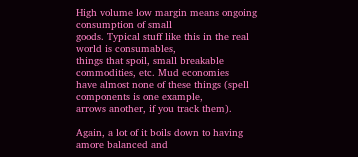High volume low margin means ongoing consumption of small
goods. Typical stuff like this in the real world is consumables,
things that spoil, small breakable commodities, etc. Mud economies
have almost none of these things (spell components is one example,
arrows another, if you track them).

Again, a lot of it boils down to having amore balanced and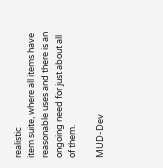realistic
item suite, where all items have reasonable uses and there is an
ongoing need for just about all of them.

MUD-Dev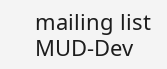mailing list
MUD-Dev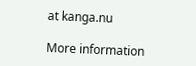at kanga.nu

More information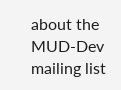about the MUD-Dev mailing list